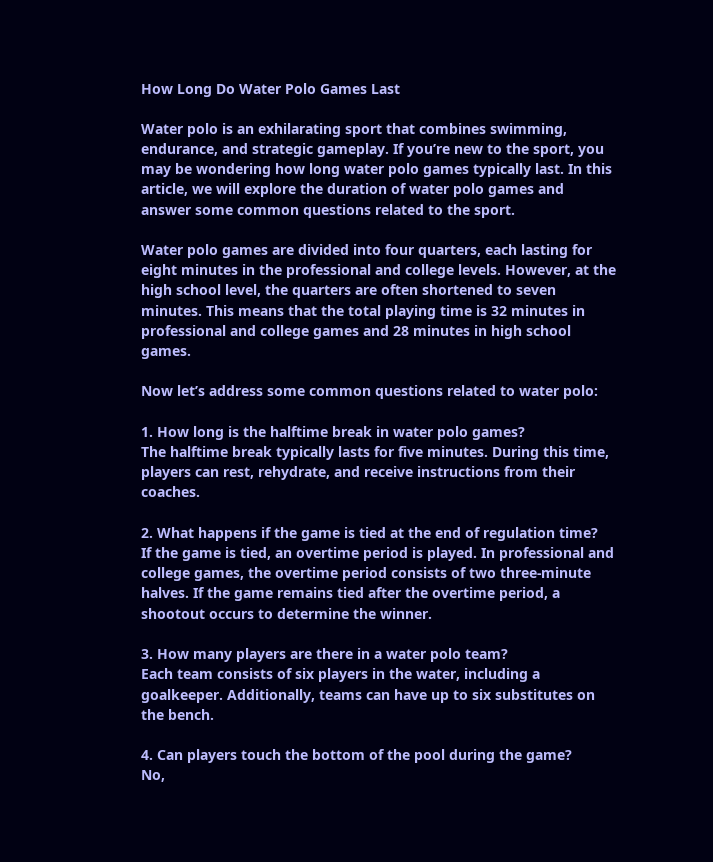How Long Do Water Polo Games Last

Water polo is an exhilarating sport that combines swimming, endurance, and strategic gameplay. If you’re new to the sport, you may be wondering how long water polo games typically last. In this article, we will explore the duration of water polo games and answer some common questions related to the sport.

Water polo games are divided into four quarters, each lasting for eight minutes in the professional and college levels. However, at the high school level, the quarters are often shortened to seven minutes. This means that the total playing time is 32 minutes in professional and college games and 28 minutes in high school games.

Now let’s address some common questions related to water polo:

1. How long is the halftime break in water polo games?
The halftime break typically lasts for five minutes. During this time, players can rest, rehydrate, and receive instructions from their coaches.

2. What happens if the game is tied at the end of regulation time?
If the game is tied, an overtime period is played. In professional and college games, the overtime period consists of two three-minute halves. If the game remains tied after the overtime period, a shootout occurs to determine the winner.

3. How many players are there in a water polo team?
Each team consists of six players in the water, including a goalkeeper. Additionally, teams can have up to six substitutes on the bench.

4. Can players touch the bottom of the pool during the game?
No,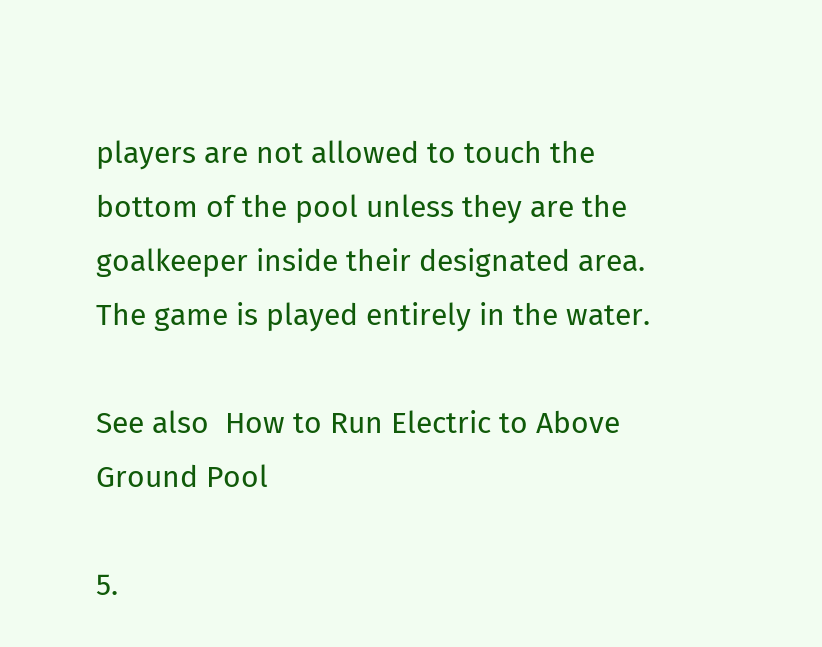players are not allowed to touch the bottom of the pool unless they are the goalkeeper inside their designated area. The game is played entirely in the water.

See also  How to Run Electric to Above Ground Pool

5.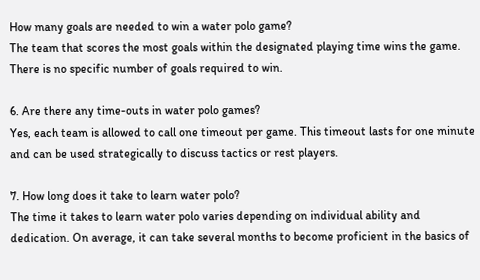How many goals are needed to win a water polo game?
The team that scores the most goals within the designated playing time wins the game. There is no specific number of goals required to win.

6. Are there any time-outs in water polo games?
Yes, each team is allowed to call one timeout per game. This timeout lasts for one minute and can be used strategically to discuss tactics or rest players.

7. How long does it take to learn water polo?
The time it takes to learn water polo varies depending on individual ability and dedication. On average, it can take several months to become proficient in the basics of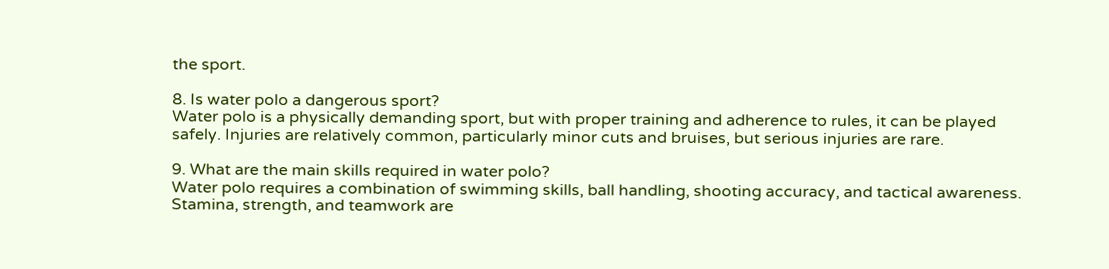the sport.

8. Is water polo a dangerous sport?
Water polo is a physically demanding sport, but with proper training and adherence to rules, it can be played safely. Injuries are relatively common, particularly minor cuts and bruises, but serious injuries are rare.

9. What are the main skills required in water polo?
Water polo requires a combination of swimming skills, ball handling, shooting accuracy, and tactical awareness. Stamina, strength, and teamwork are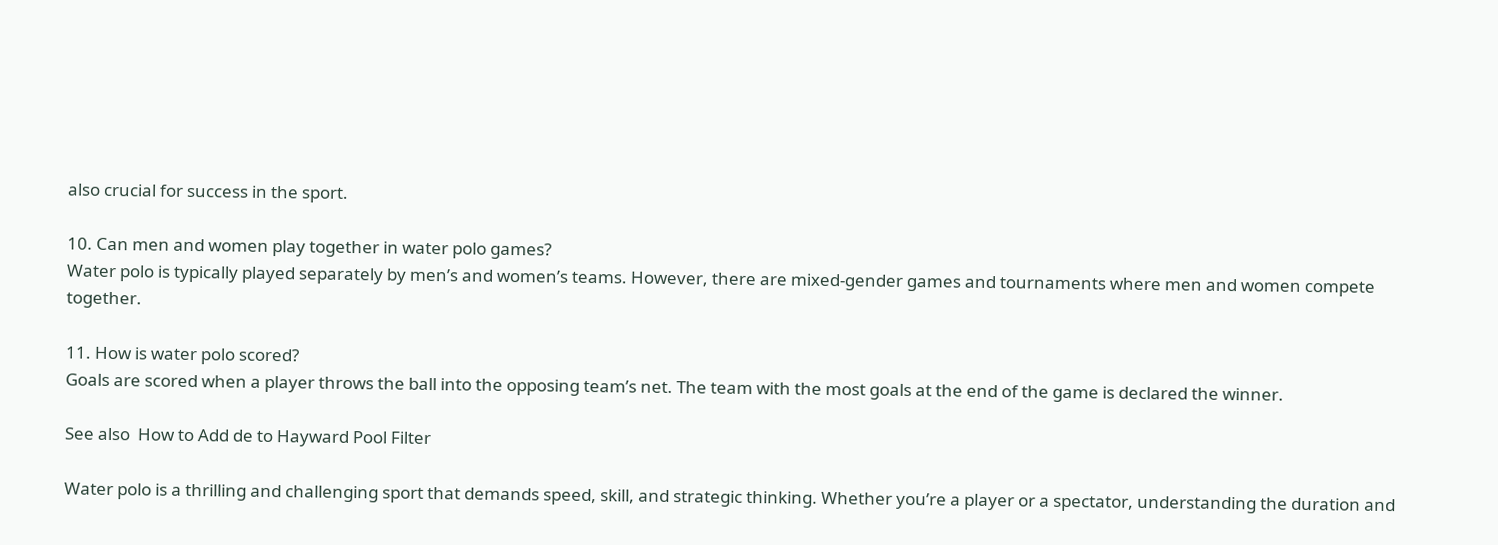also crucial for success in the sport.

10. Can men and women play together in water polo games?
Water polo is typically played separately by men’s and women’s teams. However, there are mixed-gender games and tournaments where men and women compete together.

11. How is water polo scored?
Goals are scored when a player throws the ball into the opposing team’s net. The team with the most goals at the end of the game is declared the winner.

See also  How to Add de to Hayward Pool Filter

Water polo is a thrilling and challenging sport that demands speed, skill, and strategic thinking. Whether you’re a player or a spectator, understanding the duration and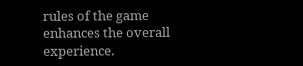rules of the game enhances the overall experience.